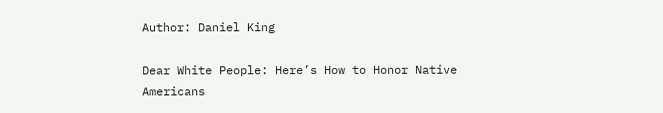Author: Daniel King

Dear White People: Here’s How to Honor Native Americans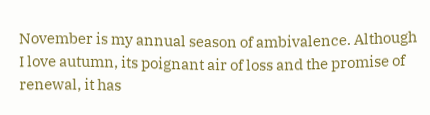November is my annual season of ambivalence. Although I love autumn, its poignant air of loss and the promise of renewal, it has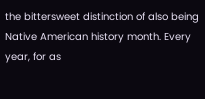the bittersweet distinction of also being Native American history month. Every year, for as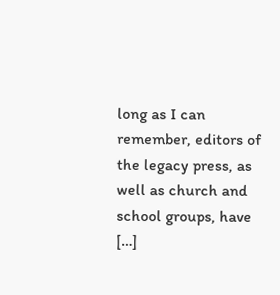long as I can remember, editors of the legacy press, as well as church and school groups, have […]